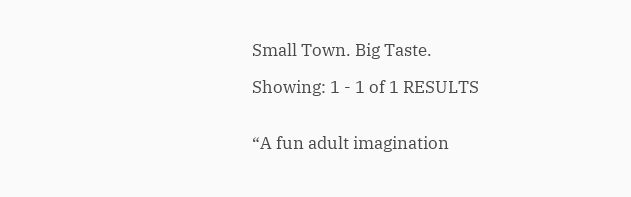Small Town. Big Taste.

Showing: 1 - 1 of 1 RESULTS


“A fun adult imagination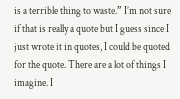is a terrible thing to waste.” I’m not sure if that is really a quote but I guess since I just wrote it in quotes, I could be quoted for the quote. There are a lot of things I imagine. I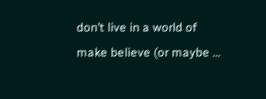don’t live in a world of make believe (or maybe …